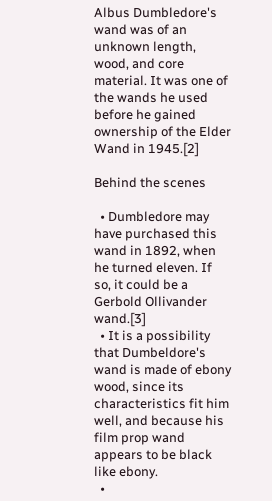Albus Dumbledore's wand was of an unknown length, wood, and core material. It was one of the wands he used before he gained ownership of the Elder Wand in 1945.[2]

Behind the scenes

  • Dumbledore may have purchased this wand in 1892, when he turned eleven. If so, it could be a Gerbold Ollivander wand.[3]
  • It is a possibility that Dumbeldore's wand is made of ebony wood, since its characteristics fit him well, and because his film prop wand appears to be black like ebony.
  •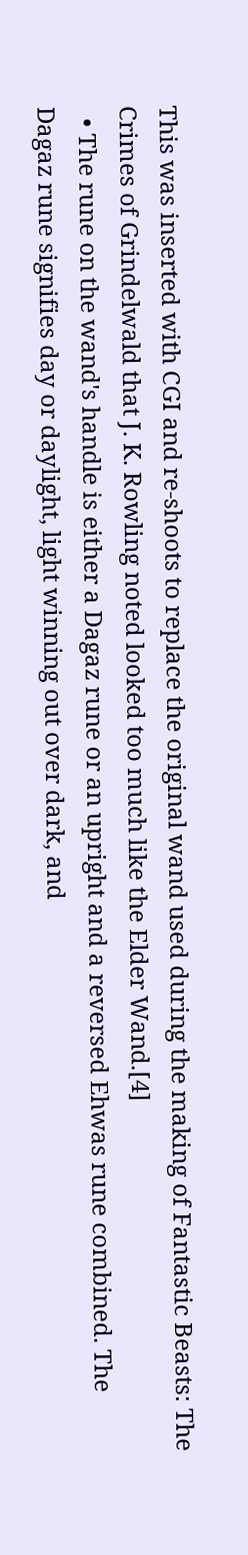This was inserted with CGI and re-shoots to replace the original wand used during the making of Fantastic Beasts: The Crimes of Grindelwald that J. K. Rowling noted looked too much like the Elder Wand.[4]
  • The rune on the wand's handle is either a Dagaz rune or an upright and a reversed Ehwas rune combined. The Dagaz rune signifies day or daylight, light winning out over dark, and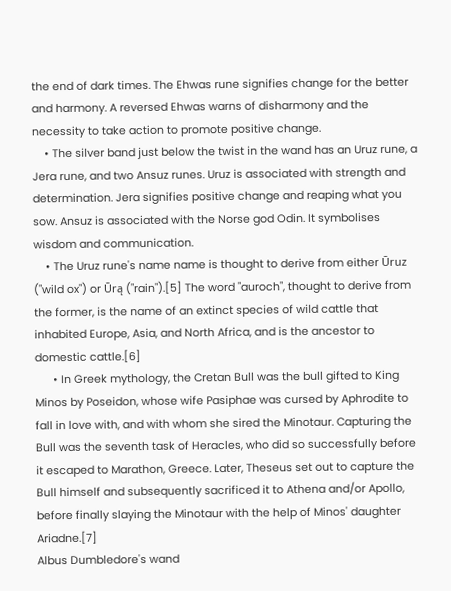the end of dark times. The Ehwas rune signifies change for the better and harmony. A reversed Ehwas warns of disharmony and the necessity to take action to promote positive change.
    • The silver band just below the twist in the wand has an Uruz rune, a Jera rune, and two Ansuz runes. Uruz is associated with strength and determination. Jera signifies positive change and reaping what you sow. Ansuz is associated with the Norse god Odin. It symbolises wisdom and communication.
    • The Uruz rune's name name is thought to derive from either Ūruz ("wild ox") or Ūrą ("rain").[5] The word "auroch", thought to derive from the former, is the name of an extinct species of wild cattle that inhabited Europe, Asia, and North Africa, and is the ancestor to domestic cattle.[6]
      • In Greek mythology, the Cretan Bull was the bull gifted to King Minos by Poseidon, whose wife Pasiphae was cursed by Aphrodite to fall in love with, and with whom she sired the Minotaur. Capturing the Bull was the seventh task of Heracles, who did so successfully before it escaped to Marathon, Greece. Later, Theseus set out to capture the Bull himself and subsequently sacrificed it to Athena and/or Apollo, before finally slaying the Minotaur with the help of Minos' daughter Ariadne.[7]
Albus Dumbledore's wand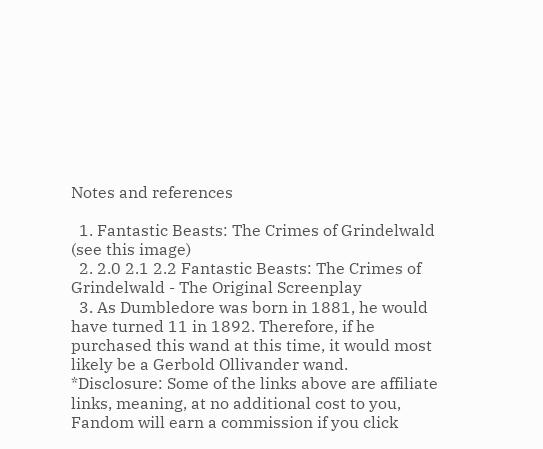Notes and references

  1. Fantastic Beasts: The Crimes of Grindelwald (see this image)
  2. 2.0 2.1 2.2 Fantastic Beasts: The Crimes of Grindelwald - The Original Screenplay
  3. As Dumbledore was born in 1881, he would have turned 11 in 1892. Therefore, if he purchased this wand at this time, it would most likely be a Gerbold Ollivander wand.
*Disclosure: Some of the links above are affiliate links, meaning, at no additional cost to you, Fandom will earn a commission if you click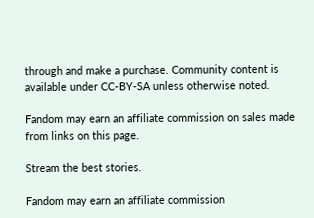through and make a purchase. Community content is available under CC-BY-SA unless otherwise noted.

Fandom may earn an affiliate commission on sales made from links on this page.

Stream the best stories.

Fandom may earn an affiliate commission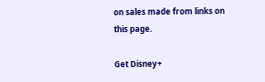on sales made from links on this page.

Get Disney+